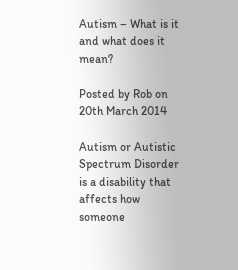Autism – What is it and what does it mean?

Posted by Rob on 20th March 2014

Autism or Autistic Spectrum Disorder is a disability that affects how someone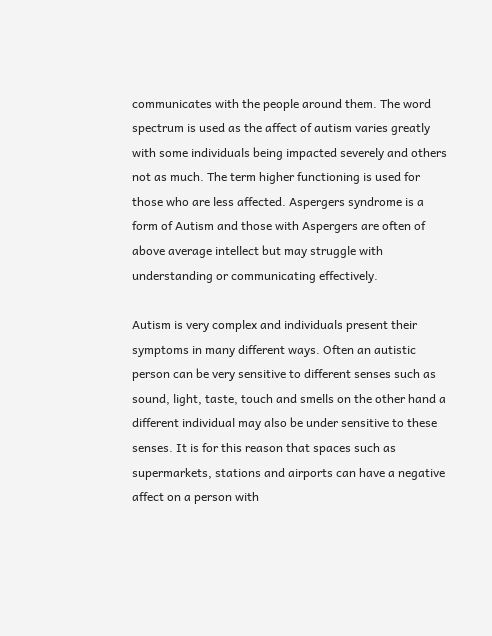communicates with the people around them. The word spectrum is used as the affect of autism varies greatly with some individuals being impacted severely and others not as much. The term higher functioning is used for those who are less affected. Aspergers syndrome is a form of Autism and those with Aspergers are often of above average intellect but may struggle with understanding or communicating effectively.

Autism is very complex and individuals present their symptoms in many different ways. Often an autistic person can be very sensitive to different senses such as sound, light, taste, touch and smells on the other hand a different individual may also be under sensitive to these senses. It is for this reason that spaces such as supermarkets, stations and airports can have a negative affect on a person with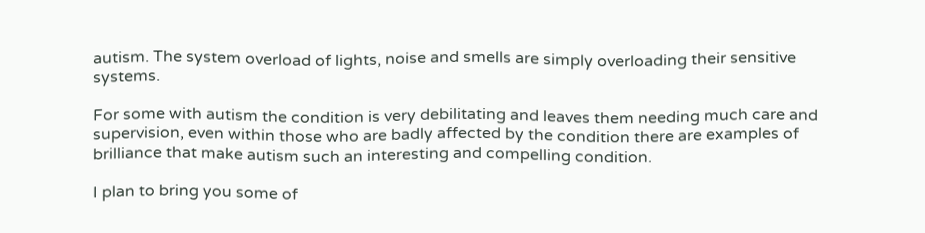autism. The system overload of lights, noise and smells are simply overloading their sensitive systems.

For some with autism the condition is very debilitating and leaves them needing much care and supervision, even within those who are badly affected by the condition there are examples of brilliance that make autism such an interesting and compelling condition.

I plan to bring you some of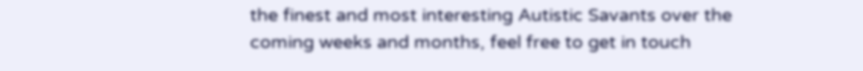the finest and most interesting Autistic Savants over the coming weeks and months, feel free to get in touch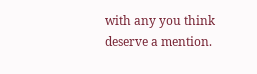with any you think deserve a mention.